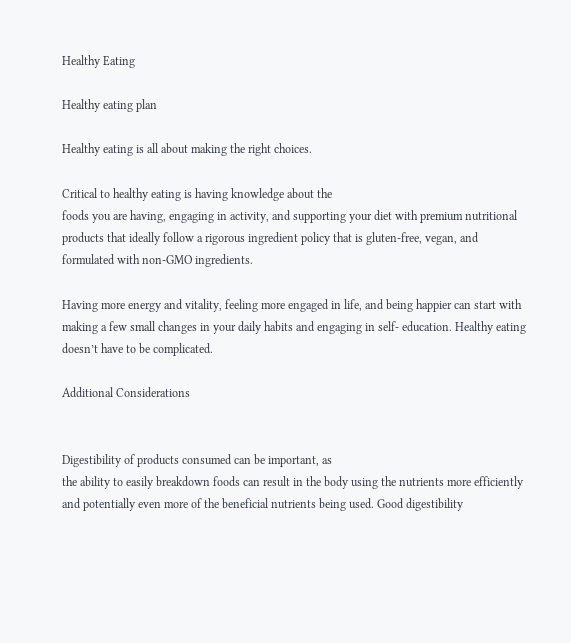Healthy Eating

Healthy eating plan

Healthy eating is all about making the right choices.

Critical to healthy eating is having knowledge about the
foods you are having, engaging in activity, and supporting your diet with premium nutritional products that ideally follow a rigorous ingredient policy that is gluten-free, vegan, and formulated with non-GMO ingredients.

Having more energy and vitality, feeling more engaged in life, and being happier can start with making a few small changes in your daily habits and engaging in self- education. Healthy eating doesn’t have to be complicated.

Additional Considerations


Digestibility of products consumed can be important, as
the ability to easily breakdown foods can result in the body using the nutrients more efficiently and potentially even more of the beneficial nutrients being used. Good digestibility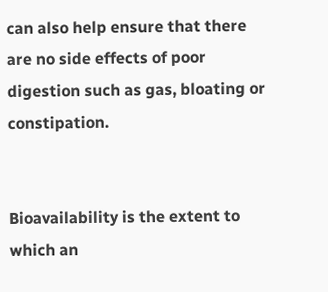can also help ensure that there are no side effects of poor digestion such as gas, bloating or constipation.


Bioavailability is the extent to which an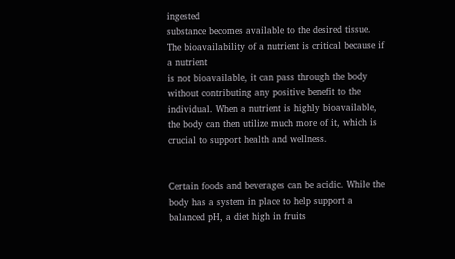ingested
substance becomes available to the desired tissue. The bioavailability of a nutrient is critical because if a nutrient
is not bioavailable, it can pass through the body without contributing any positive benefit to the individual. When a nutrient is highly bioavailable, the body can then utilize much more of it, which is crucial to support health and wellness.


Certain foods and beverages can be acidic. While the body has a system in place to help support a balanced pH, a diet high in fruits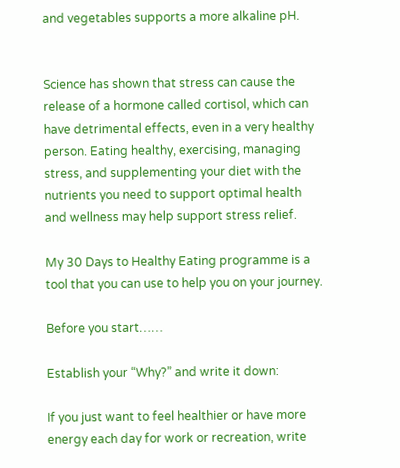and vegetables supports a more alkaline pH.


Science has shown that stress can cause the release of a hormone called cortisol, which can have detrimental effects, even in a very healthy person. Eating healthy, exercising, managing stress, and supplementing your diet with the nutrients you need to support optimal health and wellness may help support stress relief.

My 30 Days to Healthy Eating programme is a tool that you can use to help you on your journey.

Before you start……

Establish your “Why?” and write it down:

If you just want to feel healthier or have more energy each day for work or recreation, write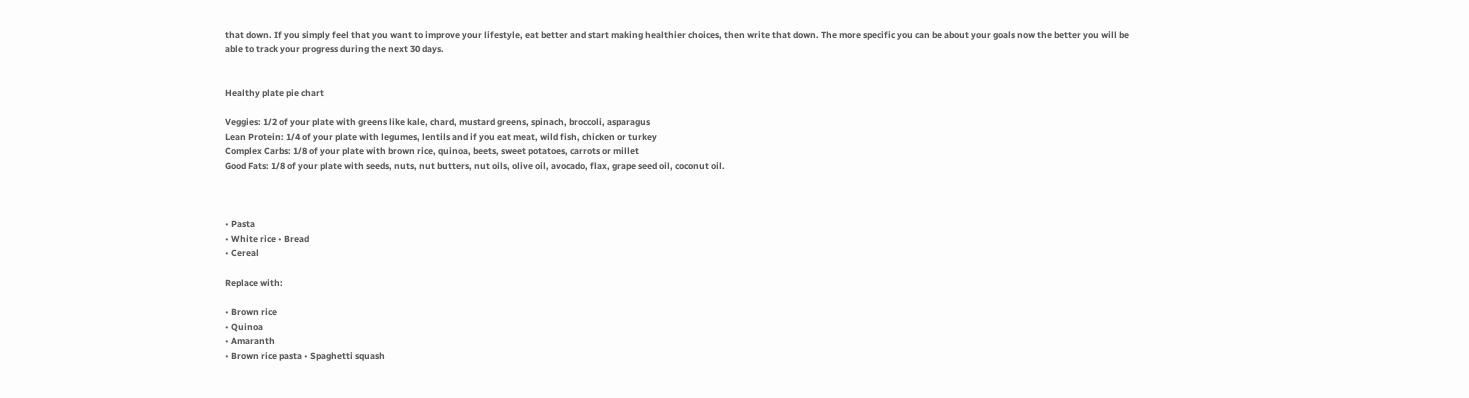that down. If you simply feel that you want to improve your lifestyle, eat better and start making healthier choices, then write that down. The more specific you can be about your goals now the better you will be able to track your progress during the next 30 days.


Healthy plate pie chart

Veggies: 1/2 of your plate with greens like kale, chard, mustard greens, spinach, broccoli, asparagus
Lean Protein: 1/4 of your plate with legumes, lentils and if you eat meat, wild fish, chicken or turkey
Complex Carbs: 1/8 of your plate with brown rice, quinoa, beets, sweet potatoes, carrots or millet
Good Fats: 1/8 of your plate with seeds, nuts, nut butters, nut oils, olive oil, avocado, flax, grape seed oil, coconut oil.



• Pasta
• White rice • Bread
• Cereal

Replace with:

• Brown rice
• Quinoa
• Amaranth
• Brown rice pasta • Spaghetti squash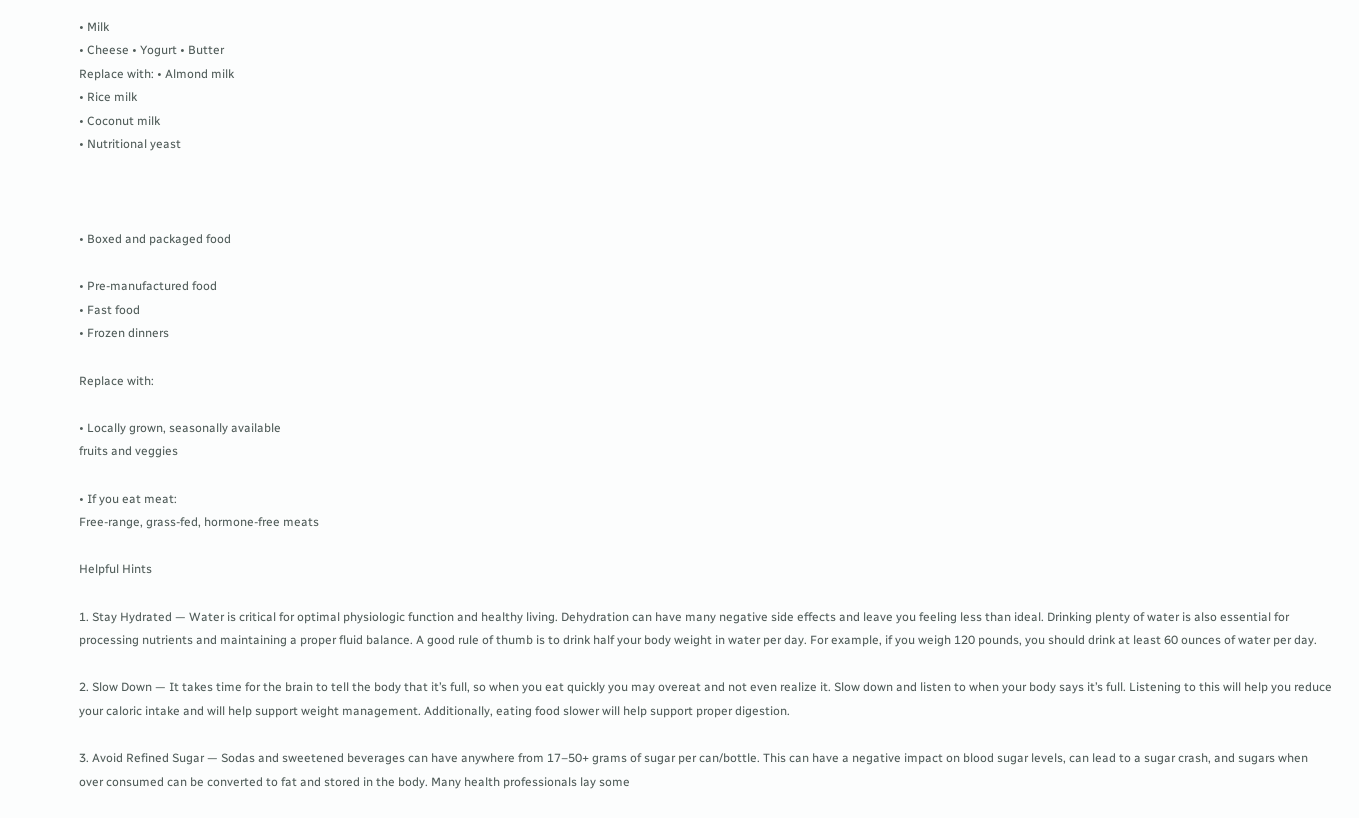• Milk
• Cheese • Yogurt • Butter
Replace with: • Almond milk
• Rice milk
• Coconut milk
• Nutritional yeast



• Boxed and packaged food

• Pre-manufactured food
• Fast food
• Frozen dinners

Replace with:

• Locally grown, seasonally available
fruits and veggies

• If you eat meat:
Free-range, grass-fed, hormone-free meats

Helpful Hints

1. Stay Hydrated — Water is critical for optimal physiologic function and healthy living. Dehydration can have many negative side effects and leave you feeling less than ideal. Drinking plenty of water is also essential for processing nutrients and maintaining a proper fluid balance. A good rule of thumb is to drink half your body weight in water per day. For example, if you weigh 120 pounds, you should drink at least 60 ounces of water per day.

2. Slow Down — It takes time for the brain to tell the body that it’s full, so when you eat quickly you may overeat and not even realize it. Slow down and listen to when your body says it’s full. Listening to this will help you reduce your caloric intake and will help support weight management. Additionally, eating food slower will help support proper digestion.

3. Avoid Refined Sugar — Sodas and sweetened beverages can have anywhere from 17–50+ grams of sugar per can/bottle. This can have a negative impact on blood sugar levels, can lead to a sugar crash, and sugars when over consumed can be converted to fat and stored in the body. Many health professionals lay some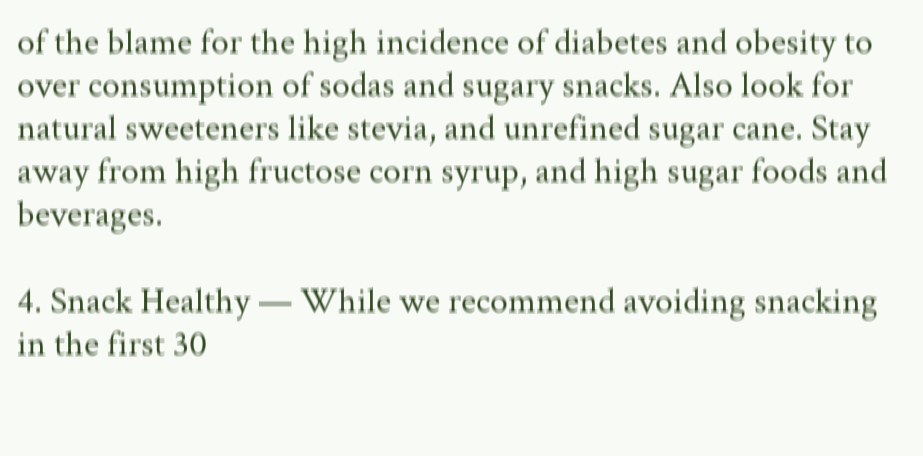of the blame for the high incidence of diabetes and obesity to over consumption of sodas and sugary snacks. Also look for natural sweeteners like stevia, and unrefined sugar cane. Stay away from high fructose corn syrup, and high sugar foods and beverages.

4. Snack Healthy — While we recommend avoiding snacking in the first 30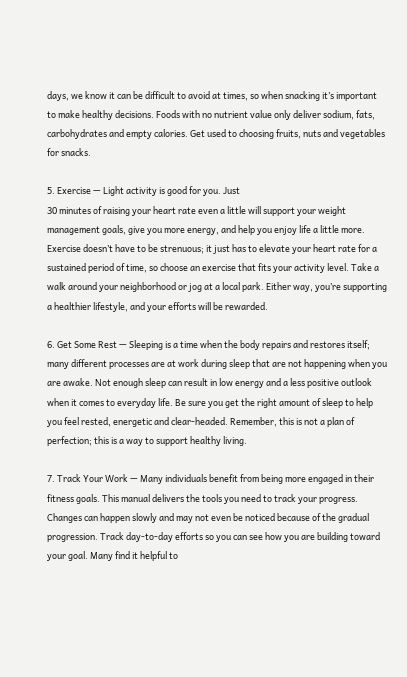days, we know it can be difficult to avoid at times, so when snacking it’s important
to make healthy decisions. Foods with no nutrient value only deliver sodium, fats, carbohydrates and empty calories. Get used to choosing fruits, nuts and vegetables for snacks.

5. Exercise — Light activity is good for you. Just
30 minutes of raising your heart rate even a little will support your weight management goals, give you more energy, and help you enjoy life a little more. Exercise doesn’t have to be strenuous; it just has to elevate your heart rate for a sustained period of time, so choose an exercise that fits your activity level. Take a walk around your neighborhood or jog at a local park. Either way, you’re supporting a healthier lifestyle, and your efforts will be rewarded.

6. Get Some Rest — Sleeping is a time when the body repairs and restores itself; many different processes are at work during sleep that are not happening when you are awake. Not enough sleep can result in low energy and a less positive outlook when it comes to everyday life. Be sure you get the right amount of sleep to help you feel rested, energetic and clear-headed. Remember, this is not a plan of perfection; this is a way to support healthy living.

7. Track Your Work — Many individuals benefit from being more engaged in their fitness goals. This manual delivers the tools you need to track your progress. Changes can happen slowly and may not even be noticed because of the gradual progression. Track day-to-day efforts so you can see how you are building toward your goal. Many find it helpful to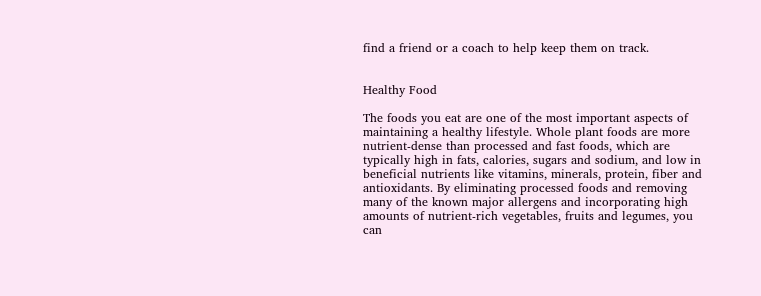find a friend or a coach to help keep them on track.


Healthy Food

The foods you eat are one of the most important aspects of maintaining a healthy lifestyle. Whole plant foods are more nutrient-dense than processed and fast foods, which are typically high in fats, calories, sugars and sodium, and low in beneficial nutrients like vitamins, minerals, protein, fiber and antioxidants. By eliminating processed foods and removing many of the known major allergens and incorporating high amounts of nutrient-rich vegetables, fruits and legumes, you can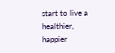start to live a healthier, happier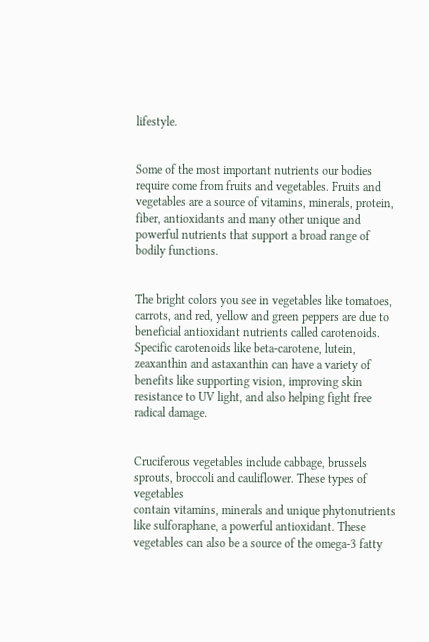lifestyle.


Some of the most important nutrients our bodies require come from fruits and vegetables. Fruits and vegetables are a source of vitamins, minerals, protein, fiber, antioxidants and many other unique and powerful nutrients that support a broad range of bodily functions.


The bright colors you see in vegetables like tomatoes, carrots, and red, yellow and green peppers are due to beneficial antioxidant nutrients called carotenoids. Specific carotenoids like beta-carotene, lutein, zeaxanthin and astaxanthin can have a variety of benefits like supporting vision, improving skin resistance to UV light, and also helping fight free radical damage.


Cruciferous vegetables include cabbage, brussels sprouts, broccoli and cauliflower. These types of vegetables
contain vitamins, minerals and unique phytonutrients like sulforaphane, a powerful antioxidant. These vegetables can also be a source of the omega-3 fatty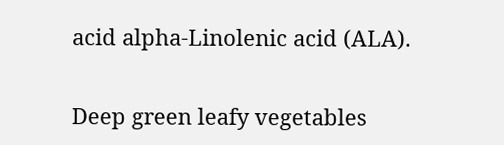acid alpha-Linolenic acid (ALA).


Deep green leafy vegetables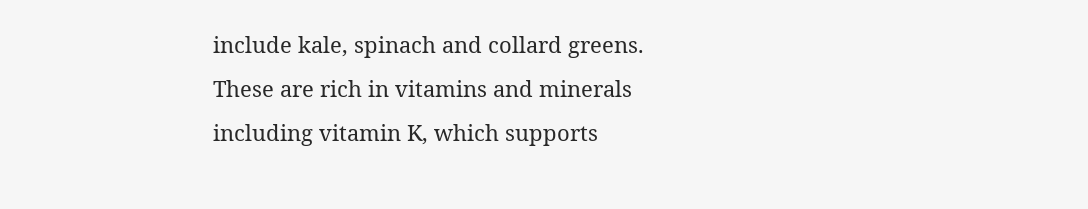include kale, spinach and collard greens. These are rich in vitamins and minerals including vitamin K, which supports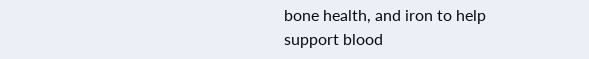bone health, and iron to help support blood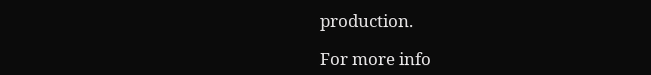production.

For more info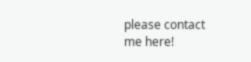please contact me here!